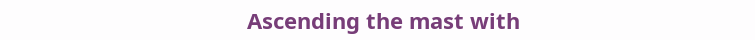Ascending the mast with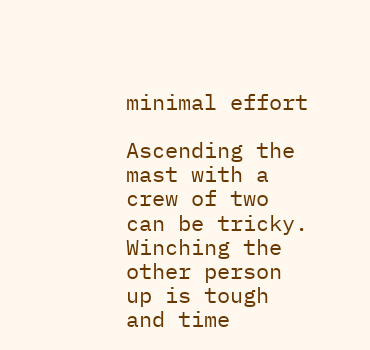minimal effort

Ascending the mast with a crew of two can be tricky. Winching the other person up is tough and time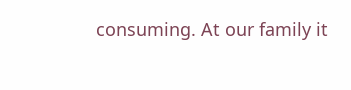consuming. At our family it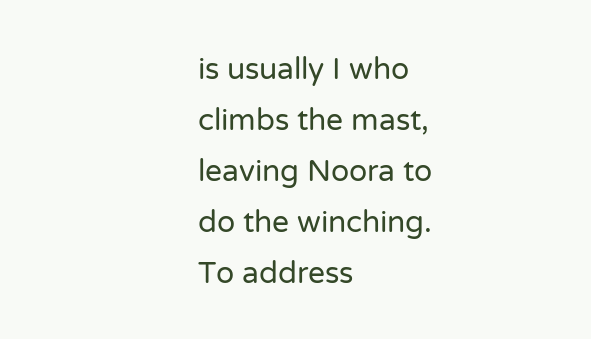is usually I who climbs the mast, leaving Noora to do the winching. To address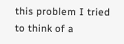this problem I tried to think of a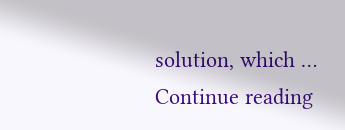solution, which … Continue reading